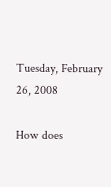Tuesday, February 26, 2008

How does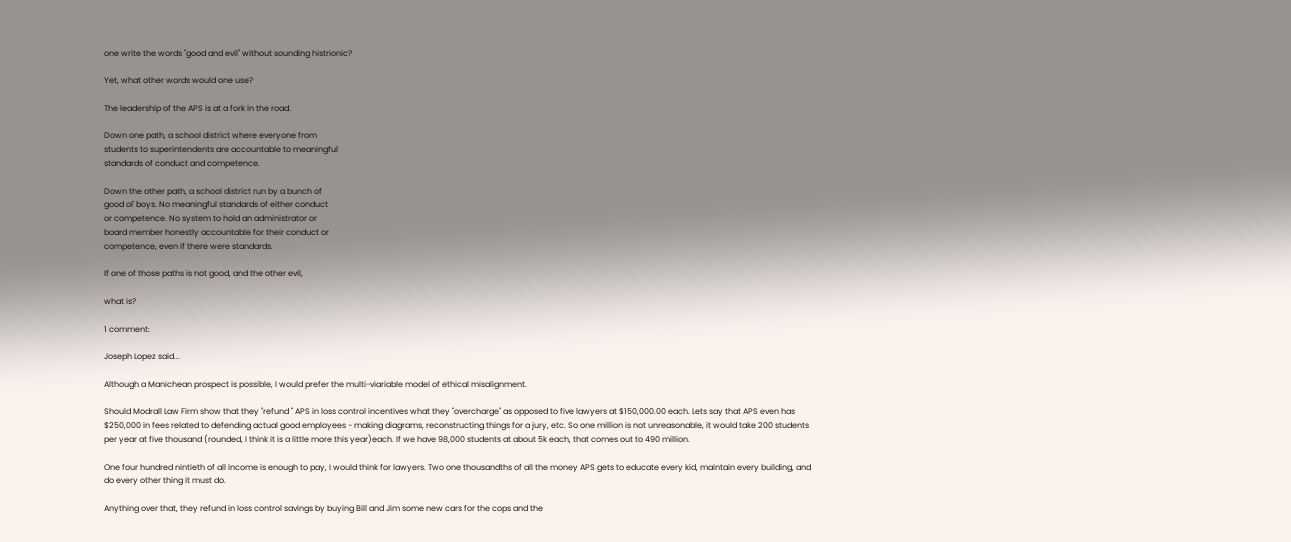one write the words "good and evil" without sounding histrionic?

Yet, what other words would one use?

The leadership of the APS is at a fork in the road.

Down one path, a school district where everyone from
students to superintendents are accountable to meaningful
standards of conduct and competence.

Down the other path, a school district run by a bunch of
good ol' boys. No meaningful standards of either conduct
or competence. No system to hold an administrator or
board member honestly accountable for their conduct or
competence, even if there were standards.

If one of those paths is not good, and the other evil,

what is?

1 comment:

Joseph Lopez said...

Although a Manichean prospect is possible, I would prefer the multi-viariable model of ethical misalignment.

Should Modrall Law Firm show that they "refund " APS in loss control incentives what they "overcharge" as opposed to five lawyers at $150,000.00 each. Lets say that APS even has $250,000 in fees related to defending actual good employees - making diagrams, reconstructing things for a jury, etc. So one million is not unreasonable, it would take 200 students per year at five thousand (rounded, I think it is a little more this year)each. If we have 98,000 students at about 5k each, that comes out to 490 million.

One four hundred nintieth of all income is enough to pay, I would think for lawyers. Two one thousandths of all the money APS gets to educate every kid, maintain every building, and do every other thing it must do.

Anything over that, they refund in loss control savings by buying Bill and Jim some new cars for the cops and the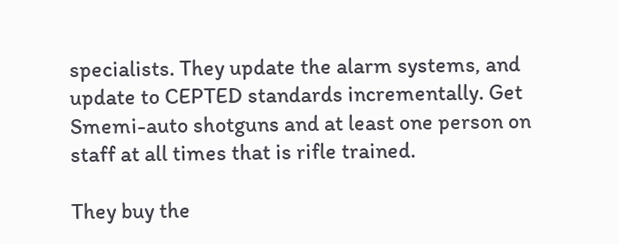specialists. They update the alarm systems, and update to CEPTED standards incrementally. Get Smemi-auto shotguns and at least one person on staff at all times that is rifle trained.

They buy the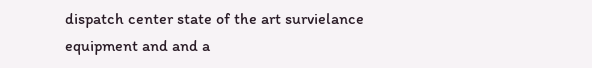dispatch center state of the art survielance equipment and and a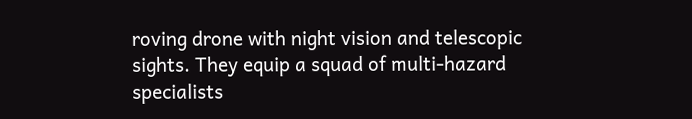roving drone with night vision and telescopic sights. They equip a squad of multi-hazard specialists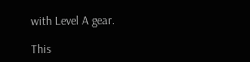with Level A gear.

This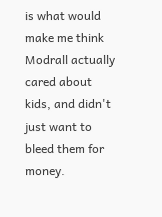is what would make me think Modrall actually cared about kids, and didn't just want to bleed them for money.